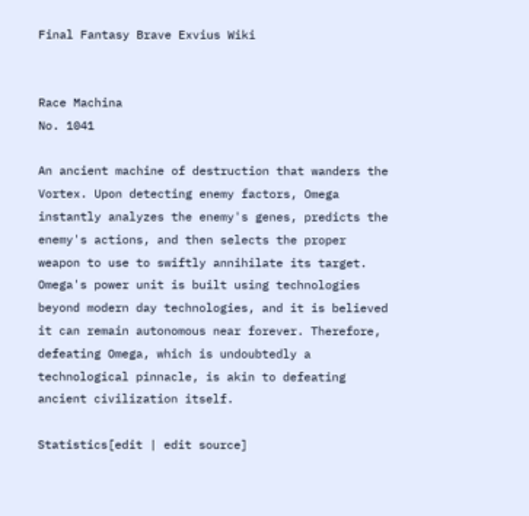Final Fantasy Brave Exvius Wiki


Race Machina
No. 1041

An ancient machine of destruction that wanders the Vortex. Upon detecting enemy factors, Omega instantly analyzes the enemy's genes, predicts the enemy's actions, and then selects the proper weapon to use to swiftly annihilate its target. Omega's power unit is built using technologies beyond modern day technologies, and it is believed it can remain autonomous near forever. Therefore, defeating Omega, which is undoubtedly a technological pinnacle, is akin to defeating ancient civilization itself.

Statistics[edit | edit source]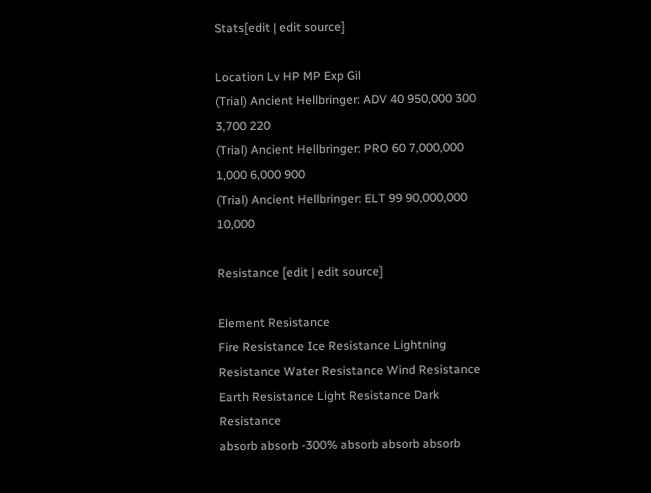Stats[edit | edit source]

Location Lv HP MP Exp Gil
(Trial) Ancient Hellbringer: ADV 40 950,000 300 3,700 220
(Trial) Ancient Hellbringer: PRO 60 7,000,000 1,000 6,000 900
(Trial) Ancient Hellbringer: ELT 99 90,000,000 10,000

Resistance [edit | edit source]

Element Resistance
Fire Resistance Ice Resistance Lightning Resistance Water Resistance Wind Resistance Earth Resistance Light Resistance Dark Resistance
absorb absorb -300% absorb absorb absorb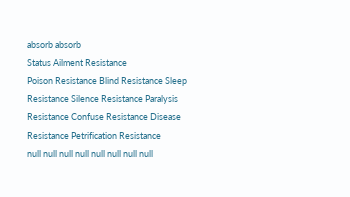absorb absorb
Status Ailment Resistance
Poison Resistance Blind Resistance Sleep Resistance Silence Resistance Paralysis Resistance Confuse Resistance Disease Resistance Petrification Resistance
null null null null null null null null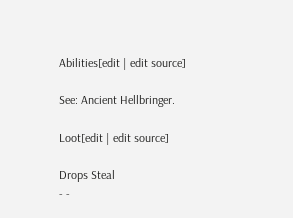Abilities[edit | edit source]

See: Ancient Hellbringer.

Loot[edit | edit source]

Drops Steal
- -